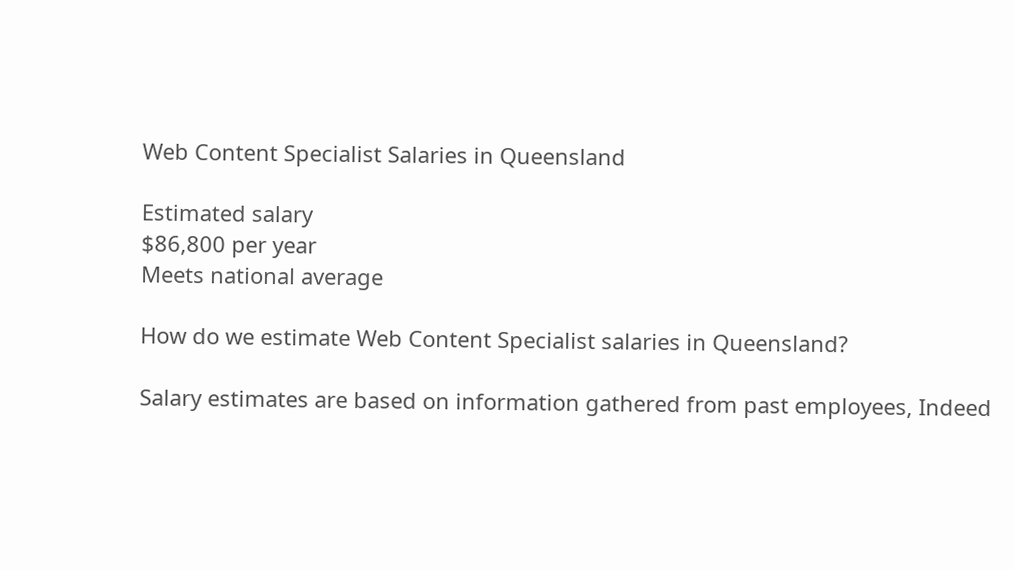Web Content Specialist Salaries in Queensland

Estimated salary
$86,800 per year
Meets national average

How do we estimate Web Content Specialist salaries in Queensland?

Salary estimates are based on information gathered from past employees, Indeed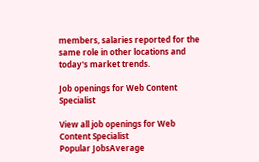members, salaries reported for the same role in other locations and today's market trends.

Job openings for Web Content Specialist

View all job openings for Web Content Specialist
Popular JobsAverage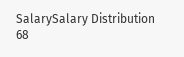SalarySalary Distribution
68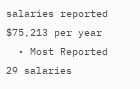salaries reported
$75,213 per year
  • Most Reported
29 salaries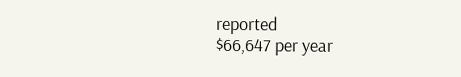reported
$66,647 per year